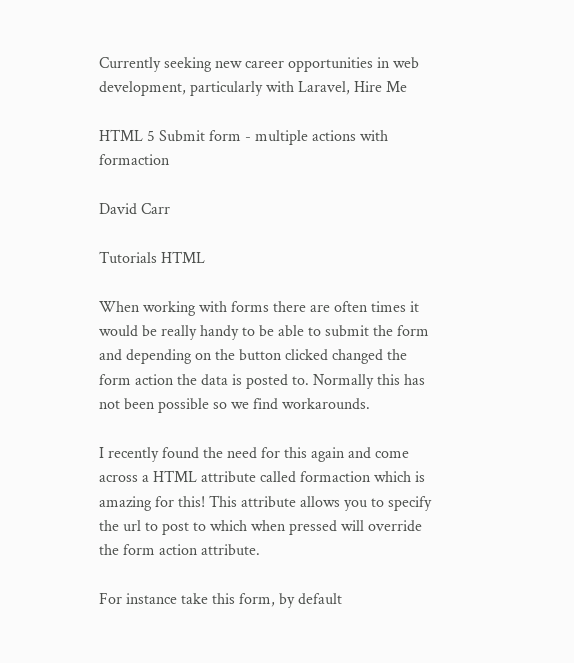Currently seeking new career opportunities in web development, particularly with Laravel, Hire Me

HTML 5 Submit form - multiple actions with formaction

David Carr

Tutorials HTML

When working with forms there are often times it would be really handy to be able to submit the form and depending on the button clicked changed the form action the data is posted to. Normally this has not been possible so we find workarounds.

I recently found the need for this again and come across a HTML attribute called formaction which is amazing for this! This attribute allows you to specify the url to post to which when pressed will override the form action attribute.

For instance take this form, by default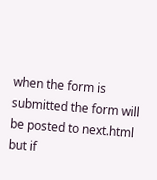when the form is submitted the form will be posted to next.html but if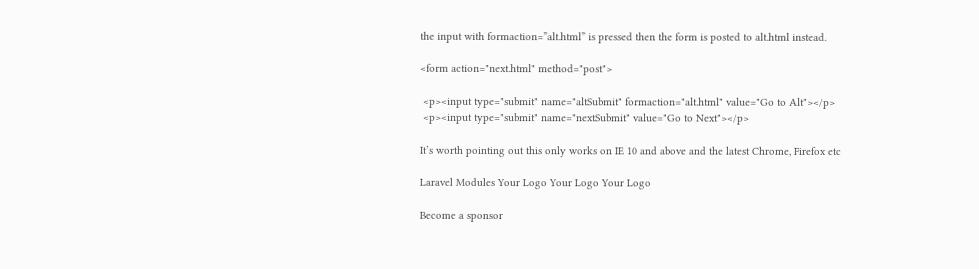the input with formaction=”alt.html” is pressed then the form is posted to alt.html instead.

<form action="next.html" method="post">

 <p><input type="submit" name="altSubmit" formaction="alt.html" value="Go to Alt"></p>
 <p><input type="submit" name="nextSubmit" value="Go to Next"></p>

It’s worth pointing out this only works on IE 10 and above and the latest Chrome, Firefox etc

Laravel Modules Your Logo Your Logo Your Logo

Become a sponsor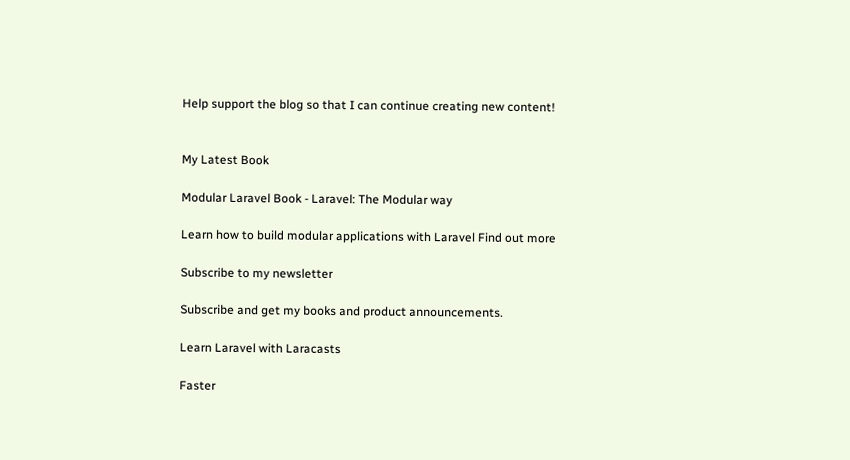Help support the blog so that I can continue creating new content!


My Latest Book

Modular Laravel Book - Laravel: The Modular way

Learn how to build modular applications with Laravel Find out more

Subscribe to my newsletter

Subscribe and get my books and product announcements.

Learn Laravel with Laracasts

Faster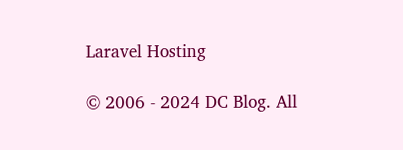Laravel Hosting

© 2006 - 2024 DC Blog. All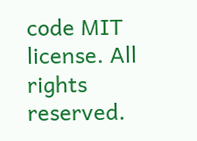code MIT license. All rights reserved.